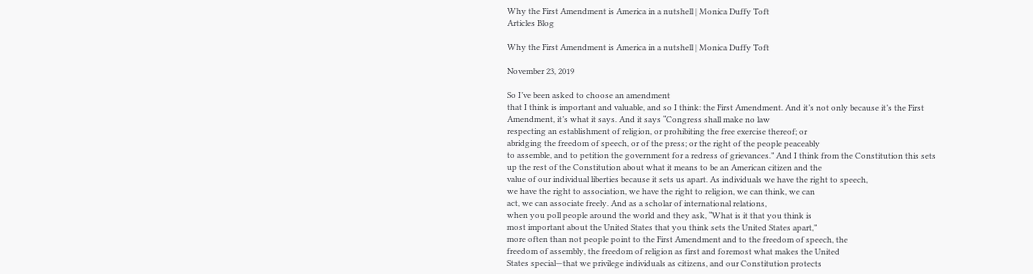Why the First Amendment is America in a nutshell | Monica Duffy Toft
Articles Blog

Why the First Amendment is America in a nutshell | Monica Duffy Toft

November 23, 2019

So I’ve been asked to choose an amendment
that I think is important and valuable, and so I think: the First Amendment. And it’s not only because it’s the First
Amendment, it’s what it says. And it says “Congress shall make no law
respecting an establishment of religion, or prohibiting the free exercise thereof; or
abridging the freedom of speech, or of the press; or the right of the people peaceably
to assemble, and to petition the government for a redress of grievances.” And I think from the Constitution this sets
up the rest of the Constitution about what it means to be an American citizen and the
value of our individual liberties because it sets us apart. As individuals we have the right to speech,
we have the right to association, we have the right to religion, we can think, we can
act, we can associate freely. And as a scholar of international relations,
when you poll people around the world and they ask, “What is it that you think is
most important about the United States that you think sets the United States apart,”
more often than not people point to the First Amendment and to the freedom of speech, the
freedom of assembly, the freedom of religion as first and foremost what makes the United
States special—that we privilege individuals as citizens, and our Constitution protects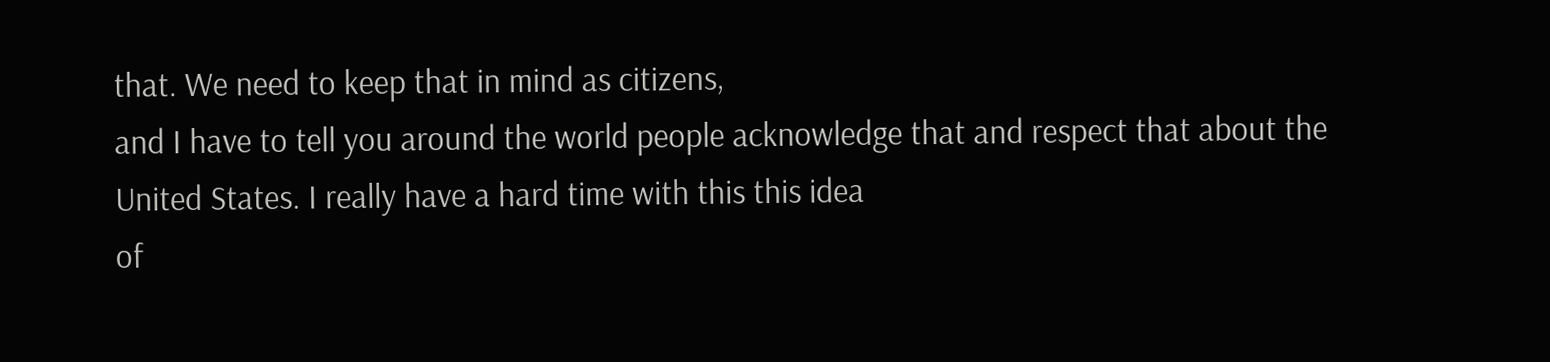that. We need to keep that in mind as citizens,
and I have to tell you around the world people acknowledge that and respect that about the
United States. I really have a hard time with this this idea
of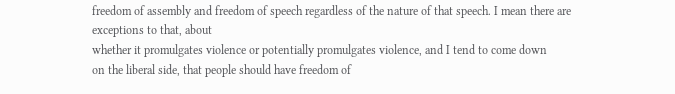freedom of assembly and freedom of speech regardless of the nature of that speech. I mean there are exceptions to that, about
whether it promulgates violence or potentially promulgates violence, and I tend to come down
on the liberal side, that people should have freedom of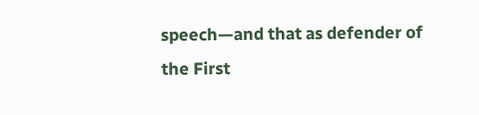speech—and that as defender of
the First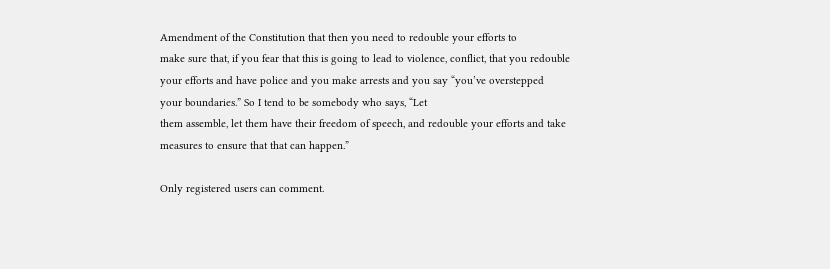Amendment of the Constitution that then you need to redouble your efforts to
make sure that, if you fear that this is going to lead to violence, conflict, that you redouble
your efforts and have police and you make arrests and you say “you’ve overstepped
your boundaries.” So I tend to be somebody who says, “Let
them assemble, let them have their freedom of speech, and redouble your efforts and take
measures to ensure that that can happen.”

Only registered users can comment.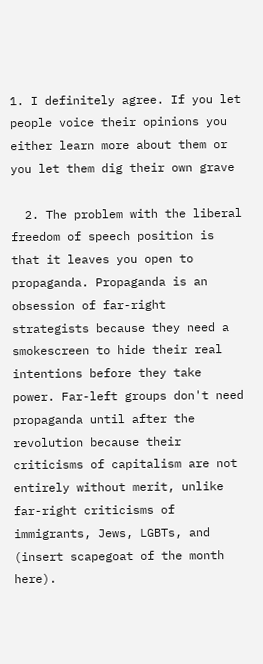1. I definitely agree. If you let people voice their opinions you either learn more about them or you let them dig their own grave

  2. The problem with the liberal freedom of speech position is that it leaves you open to propaganda. Propaganda is an obsession of far-right strategists because they need a smokescreen to hide their real intentions before they take power. Far-left groups don't need propaganda until after the revolution because their criticisms of capitalism are not entirely without merit, unlike far-right criticisms of immigrants, Jews, LGBTs, and (insert scapegoat of the month here).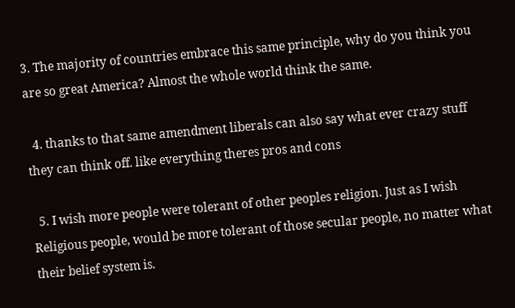3. The majority of countries embrace this same principle, why do you think you are so great America? Almost the whole world think the same.

  4. thanks to that same amendment liberals can also say what ever crazy stuff they can think off. like everything theres pros and cons

  5. I wish more people were tolerant of other peoples religion. Just as I wish Religious people, would be more tolerant of those secular people, no matter what their belief system is.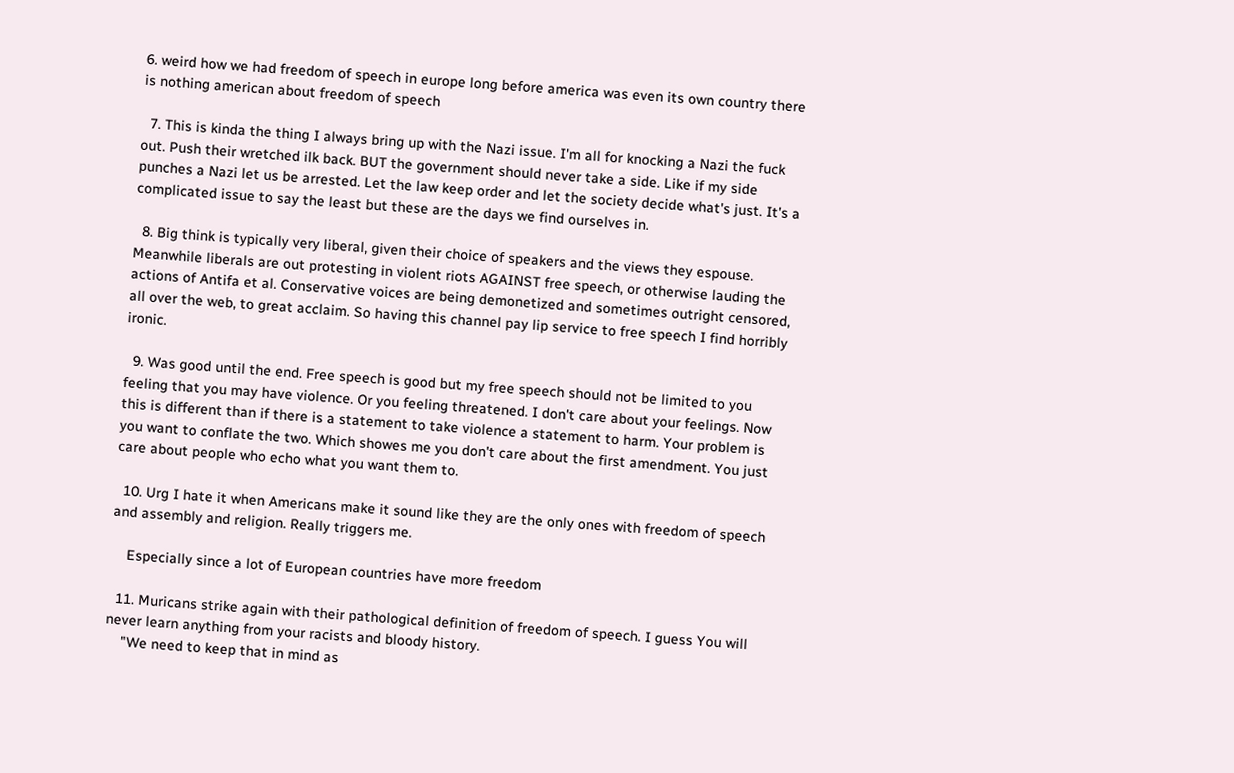6. weird how we had freedom of speech in europe long before america was even its own country there is nothing american about freedom of speech

  7. This is kinda the thing I always bring up with the Nazi issue. I'm all for knocking a Nazi the fuck out. Push their wretched ilk back. BUT the government should never take a side. Like if my side punches a Nazi let us be arrested. Let the law keep order and let the society decide what's just. It's a complicated issue to say the least but these are the days we find ourselves in.

  8. Big think is typically very liberal, given their choice of speakers and the views they espouse. Meanwhile liberals are out protesting in violent riots AGAINST free speech, or otherwise lauding the actions of Antifa et al. Conservative voices are being demonetized and sometimes outright censored, all over the web, to great acclaim. So having this channel pay lip service to free speech I find horribly ironic.

  9. Was good until the end. Free speech is good but my free speech should not be limited to you feeling that you may have violence. Or you feeling threatened. I don't care about your feelings. Now this is different than if there is a statement to take violence a statement to harm. Your problem is you want to conflate the two. Which showes me you don't care about the first amendment. You just care about people who echo what you want them to.

  10. Urg I hate it when Americans make it sound like they are the only ones with freedom of speech and assembly and religion. Really triggers me.

    Especially since a lot of European countries have more freedom

  11. Muricans strike again with their pathological definition of freedom of speech. I guess You will never learn anything from your racists and bloody history.
    "We need to keep that in mind as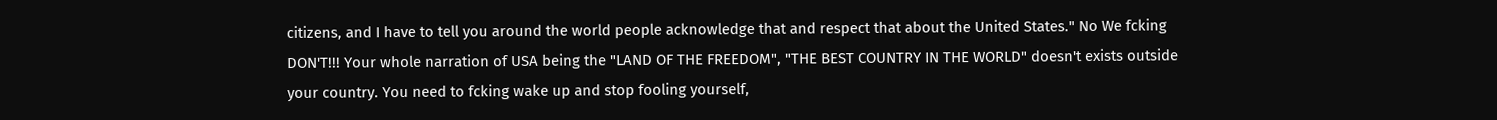citizens, and I have to tell you around the world people acknowledge that and respect that about the United States." No We fcking DON'T!!! Your whole narration of USA being the "LAND OF THE FREEDOM", "THE BEST COUNTRY IN THE WORLD" doesn't exists outside your country. You need to fcking wake up and stop fooling yourself,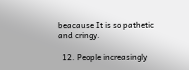beacause It is so pathetic and cringy.

  12. People increasingly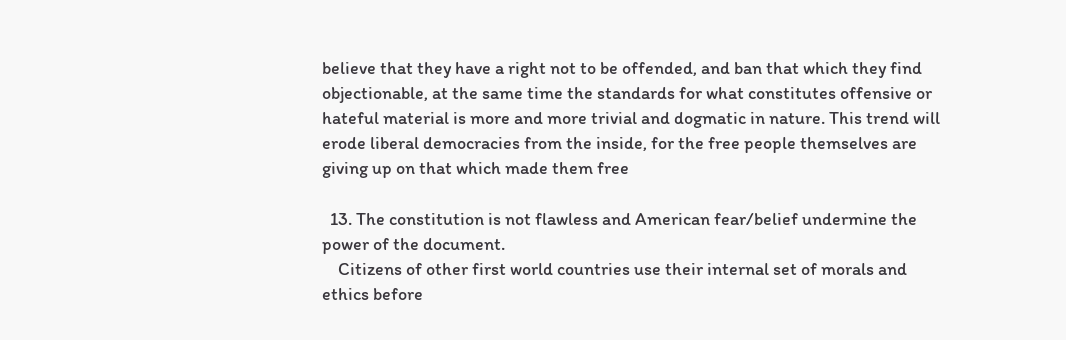believe that they have a right not to be offended, and ban that which they find objectionable, at the same time the standards for what constitutes offensive or hateful material is more and more trivial and dogmatic in nature. This trend will erode liberal democracies from the inside, for the free people themselves are giving up on that which made them free

  13. The constitution is not flawless and American fear/belief undermine the power of the document.
    Citizens of other first world countries use their internal set of morals and ethics before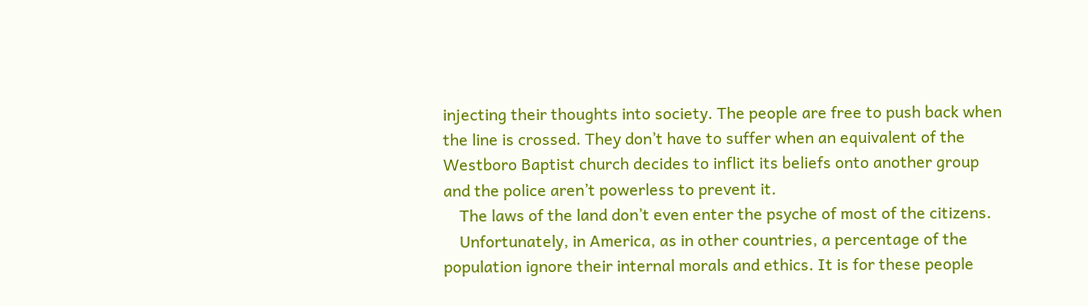injecting their thoughts into society. The people are free to push back when the line is crossed. They don’t have to suffer when an equivalent of the Westboro Baptist church decides to inflict its beliefs onto another group and the police aren’t powerless to prevent it.
    The laws of the land don’t even enter the psyche of most of the citizens.
    Unfortunately, in America, as in other countries, a percentage of the population ignore their internal morals and ethics. It is for these people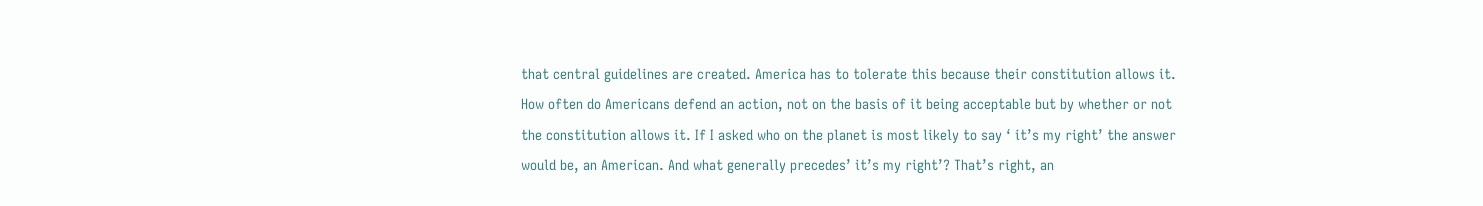that central guidelines are created. America has to tolerate this because their constitution allows it. How often do Americans defend an action, not on the basis of it being acceptable but by whether or not the constitution allows it. If I asked who on the planet is most likely to say ‘ it’s my right’ the answer would be, an American. And what generally precedes’ it’s my right’? That’s right, an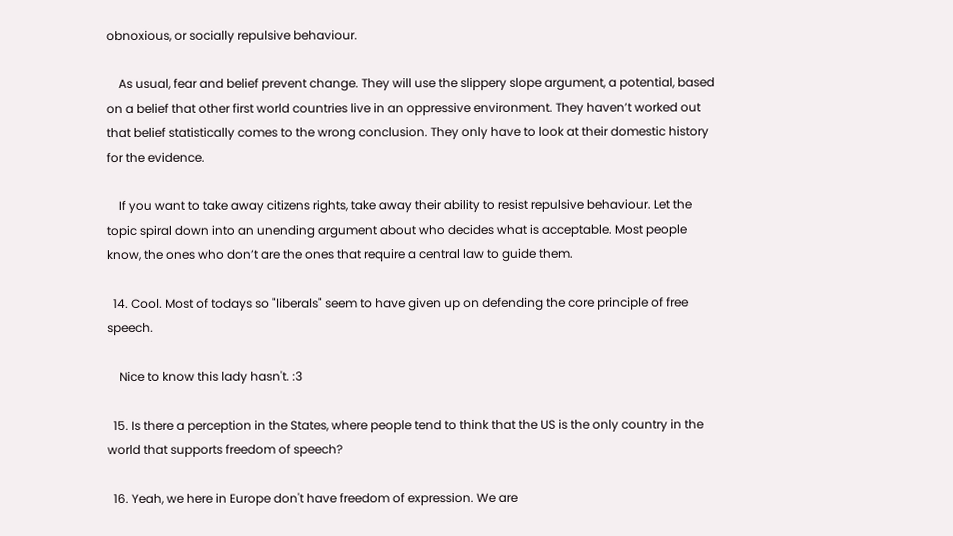obnoxious, or socially repulsive behaviour.

    As usual, fear and belief prevent change. They will use the slippery slope argument, a potential, based on a belief that other first world countries live in an oppressive environment. They haven’t worked out that belief statistically comes to the wrong conclusion. They only have to look at their domestic history for the evidence.

    If you want to take away citizens rights, take away their ability to resist repulsive behaviour. Let the topic spiral down into an unending argument about who decides what is acceptable. Most people know, the ones who don’t are the ones that require a central law to guide them.

  14. Cool. Most of todays so "liberals" seem to have given up on defending the core principle of free speech.

    Nice to know this lady hasn't. :3

  15. Is there a perception in the States, where people tend to think that the US is the only country in the world that supports freedom of speech?

  16. Yeah, we here in Europe don't have freedom of expression. We are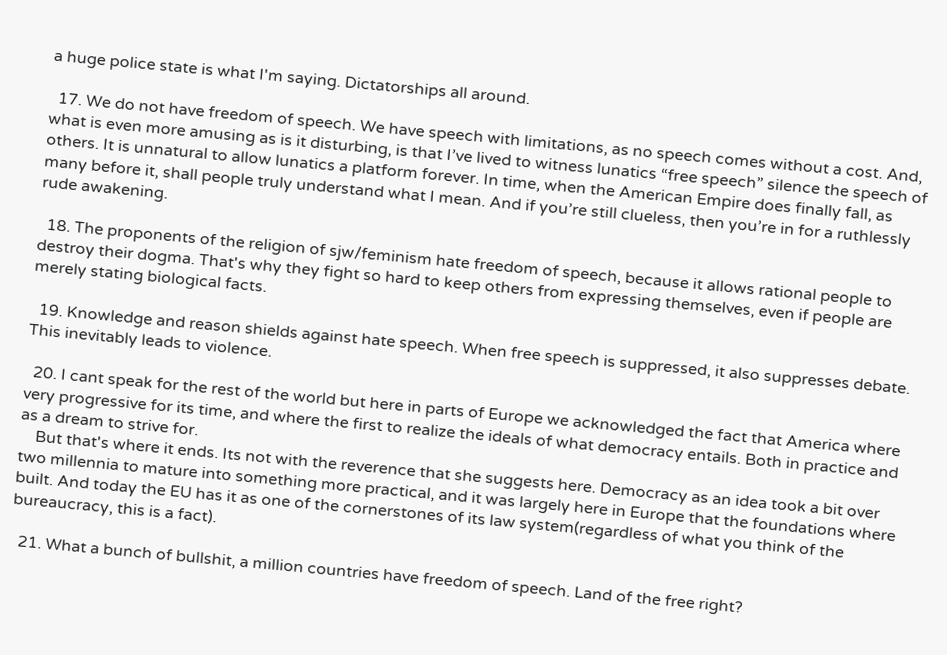a huge police state is what I'm saying. Dictatorships all around.

  17. We do not have freedom of speech. We have speech with limitations, as no speech comes without a cost. And, what is even more amusing as is it disturbing, is that I’ve lived to witness lunatics “free speech” silence the speech of others. It is unnatural to allow lunatics a platform forever. In time, when the American Empire does finally fall, as many before it, shall people truly understand what I mean. And if you’re still clueless, then you’re in for a ruthlessly rude awakening.

  18. The proponents of the religion of sjw/feminism hate freedom of speech, because it allows rational people to destroy their dogma. That's why they fight so hard to keep others from expressing themselves, even if people are merely stating biological facts.

  19. Knowledge and reason shields against hate speech. When free speech is suppressed, it also suppresses debate. This inevitably leads to violence.

  20. I cant speak for the rest of the world but here in parts of Europe we acknowledged the fact that America where very progressive for its time, and where the first to realize the ideals of what democracy entails. Both in practice and as a dream to strive for.
    But that's where it ends. Its not with the reverence that she suggests here. Democracy as an idea took a bit over two millennia to mature into something more practical, and it was largely here in Europe that the foundations where built. And today the EU has it as one of the cornerstones of its law system(regardless of what you think of the bureaucracy, this is a fact).

  21. What a bunch of bullshit, a million countries have freedom of speech. Land of the free right?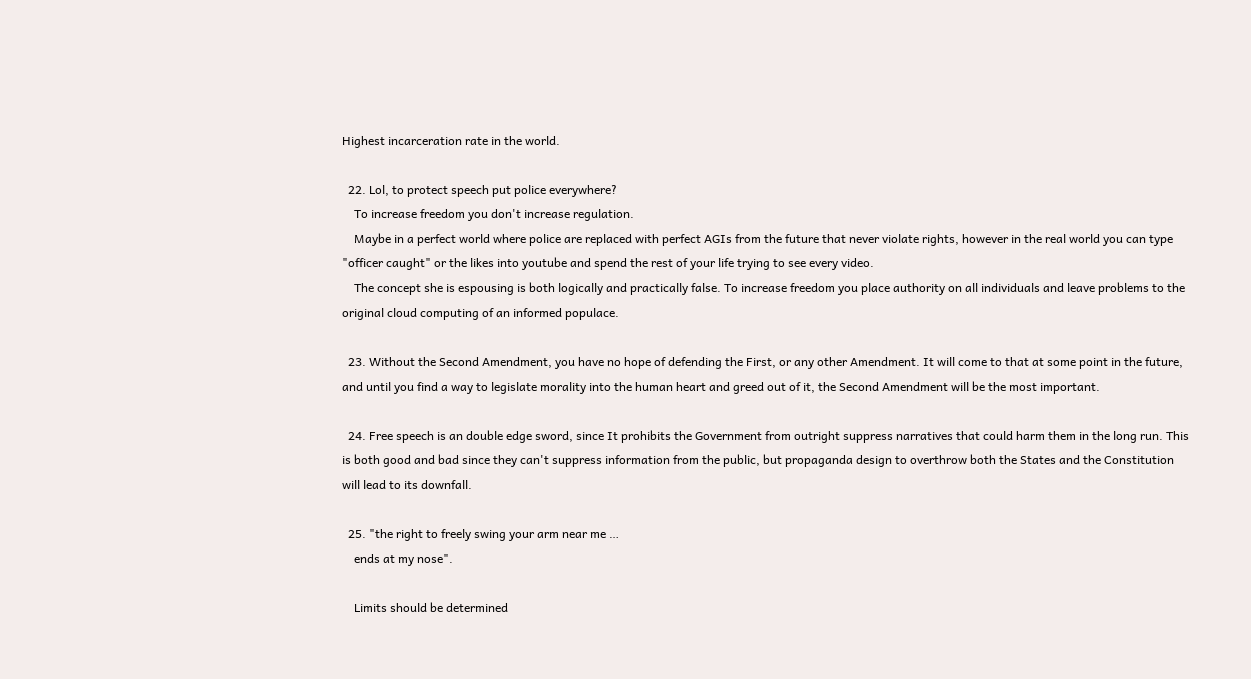Highest incarceration rate in the world.

  22. Lol, to protect speech put police everywhere?
    To increase freedom you don't increase regulation.
    Maybe in a perfect world where police are replaced with perfect AGIs from the future that never violate rights, however in the real world you can type "officer caught" or the likes into youtube and spend the rest of your life trying to see every video.
    The concept she is espousing is both logically and practically false. To increase freedom you place authority on all individuals and leave problems to the original cloud computing of an informed populace.

  23. Without the Second Amendment, you have no hope of defending the First, or any other Amendment. It will come to that at some point in the future, and until you find a way to legislate morality into the human heart and greed out of it, the Second Amendment will be the most important.

  24. Free speech is an double edge sword, since It prohibits the Government from outright suppress narratives that could harm them in the long run. This is both good and bad since they can't suppress information from the public, but propaganda design to overthrow both the States and the Constitution will lead to its downfall.

  25. "the right to freely swing your arm near me …
    ends at my nose".

    Limits should be determined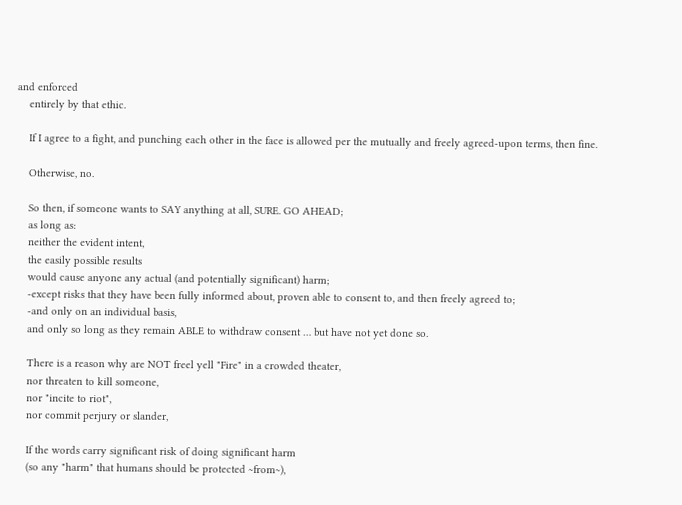and enforced
    entirely by that ethic.

    If I agree to a fight, and punching each other in the face is allowed per the mutually and freely agreed-upon terms, then fine.

    Otherwise, no.

    So then, if someone wants to SAY anything at all, SURE. GO AHEAD;
    as long as:
    neither the evident intent,
    the easily possible results
    would cause anyone any actual (and potentially significant) harm;
    -except risks that they have been fully informed about, proven able to consent to, and then freely agreed to;
    -and only on an individual basis,
    and only so long as they remain ABLE to withdraw consent … but have not yet done so.

    There is a reason why are NOT freel yell "Fire" in a crowded theater,
    nor threaten to kill someone,
    nor "incite to riot",
    nor commit perjury or slander,

    If the words carry significant risk of doing significant harm
    (so any "harm" that humans should be protected ~from~),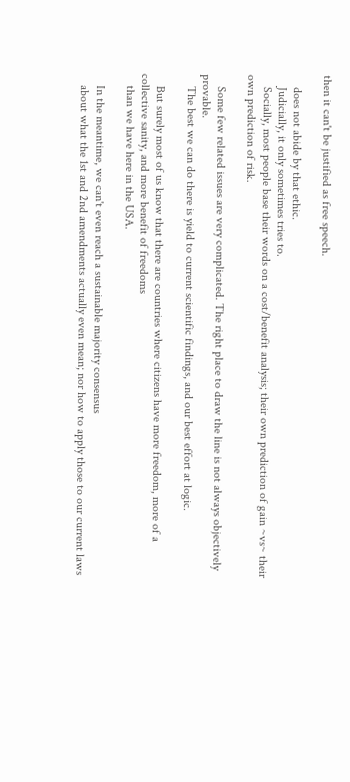then it can't be justified as free speech.

    does not abide by that ethic.
    Judicially, it only sometimes tries to.
    Socially, most people base their words on a cost/benefit analysis; their own prediction of gain ~vs~ their own prediction of risk.

    Some few related issues are very complicated. The right place to draw the line is not always objectively provable.
    The best we can do there is yield to current scientific findings, and our best effort at logic.

    But surely most of us know that there are countries where citizens have more freedom, more of a collective sanity, and more benefit of freedoms
    than we have here in the USA.

    In the meantime, we can't even reach a sustainable majority consensus
    about what the 1st and 2nd amendments actually even mean; nor how to apply those to our current laws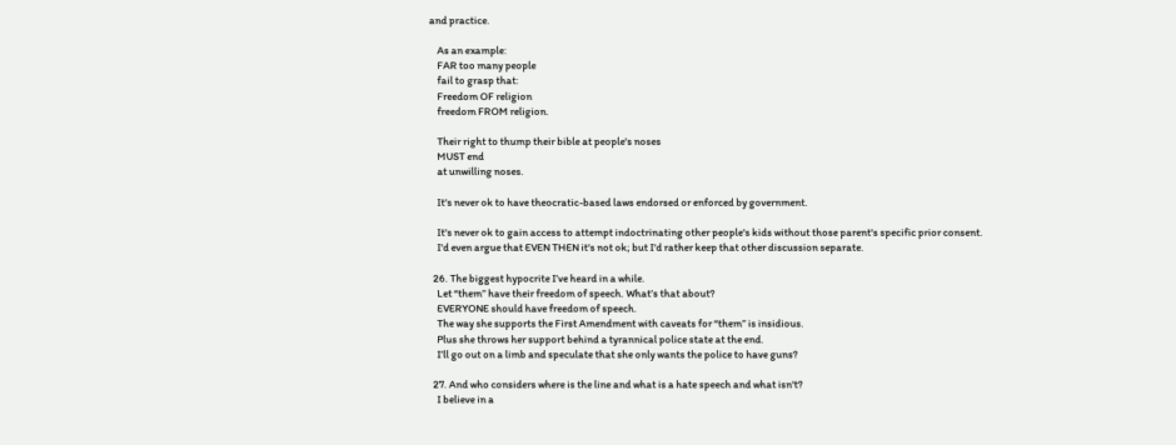and practice.

    As an example:
    FAR too many people
    fail to grasp that:
    Freedom OF religion
    freedom FROM religion.

    Their right to thump their bible at people's noses
    MUST end
    at unwilling noses.

    It's never ok to have theocratic-based laws endorsed or enforced by government.

    It's never ok to gain access to attempt indoctrinating other people's kids without those parent's specific prior consent.
    I'd even argue that EVEN THEN it's not ok; but I'd rather keep that other discussion separate.

  26. The biggest hypocrite I’ve heard in a while.
    Let “them” have their freedom of speech. What’s that about?
    EVERYONE should have freedom of speech.
    The way she supports the First Amendment with caveats for “them” is insidious.
    Plus she throws her support behind a tyrannical police state at the end.
    I’ll go out on a limb and speculate that she only wants the police to have guns?

  27. And who considers where is the line and what is a hate speech and what isn't?
    I believe in a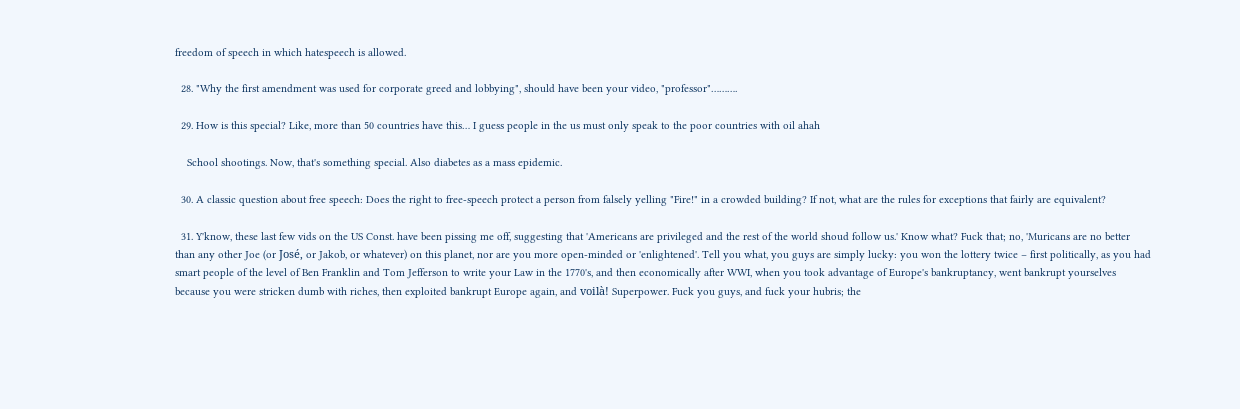freedom of speech in which hatespeech is allowed.

  28. "Why the first amendment was used for corporate greed and lobbying", should have been your video, "professor"……….

  29. How is this special? Like, more than 50 countries have this… I guess people in the us must only speak to the poor countries with oil ahah

    School shootings. Now, that's something special. Also diabetes as a mass epidemic.

  30. A classic question about free speech: Does the right to free-speech protect a person from falsely yelling "Fire!" in a crowded building? If not, what are the rules for exceptions that fairly are equivalent?

  31. Y'know, these last few vids on the US Const. have been pissing me off, suggesting that 'Americans are privileged and the rest of the world shoud follow us.' Know what? Fuck that; no, 'Muricans are no better than any other Joe (or José, or Jakob, or whatever) on this planet, nor are you more open-minded or 'enlightened'. Tell you what, you guys are simply lucky: you won the lottery twice – first politically, as you had smart people of the level of Ben Franklin and Tom Jefferson to write your Law in the 1770's, and then economically after WWI, when you took advantage of Europe's bankruptancy, went bankrupt yourselves because you were stricken dumb with riches, then exploited bankrupt Europe again, and voilà! Superpower. Fuck you guys, and fuck your hubris; the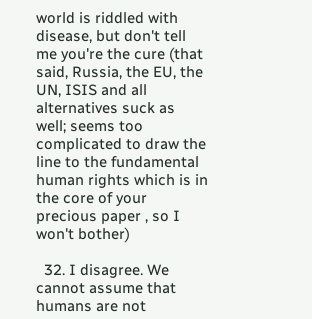world is riddled with disease, but don't tell me you're the cure (that said, Russia, the EU, the UN, ISIS and all alternatives suck as well; seems too complicated to draw the line to the fundamental human rights which is in the core of your precious paper , so I won't bother)

  32. I disagree. We cannot assume that humans are not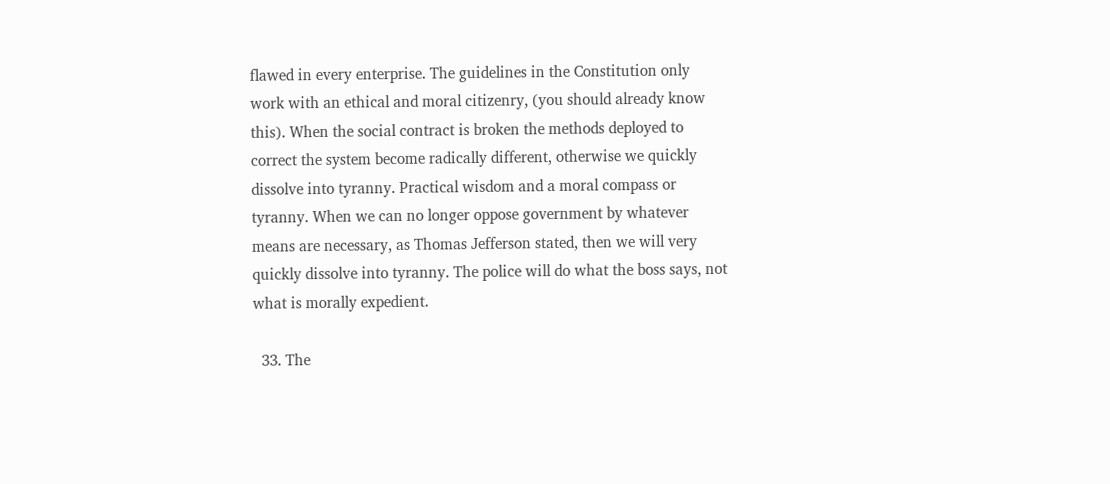flawed in every enterprise. The guidelines in the Constitution only work with an ethical and moral citizenry, (you should already know this). When the social contract is broken the methods deployed to correct the system become radically different, otherwise we quickly dissolve into tyranny. Practical wisdom and a moral compass or tyranny. When we can no longer oppose government by whatever means are necessary, as Thomas Jefferson stated, then we will very quickly dissolve into tyranny. The police will do what the boss says, not what is morally expedient.

  33. The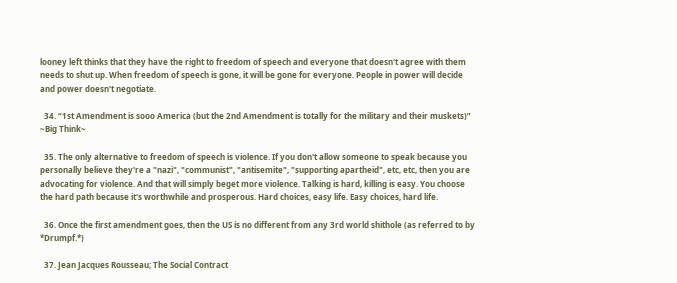looney left thinks that they have the right to freedom of speech and everyone that doesn't agree with them needs to shut up. When freedom of speech is gone, it will be gone for everyone. People in power will decide and power doesn't negotiate.

  34. “1st Amendment is sooo America (but the 2nd Amendment is totally for the military and their muskets)” ~Big Think~

  35. The only alternative to freedom of speech is violence. If you don't allow someone to speak because you personally believe they're a "nazi", "communist", "antisemite", "supporting apartheid", etc, etc, then you are advocating for violence. And that will simply beget more violence. Talking is hard, killing is easy. You choose the hard path because it's worthwhile and prosperous. Hard choices, easy life. Easy choices, hard life.

  36. Once the first amendment goes, then the US is no different from any 3rd world shithole (as referred to by *Drumpf.*)

  37. Jean Jacques Rousseau; The Social Contract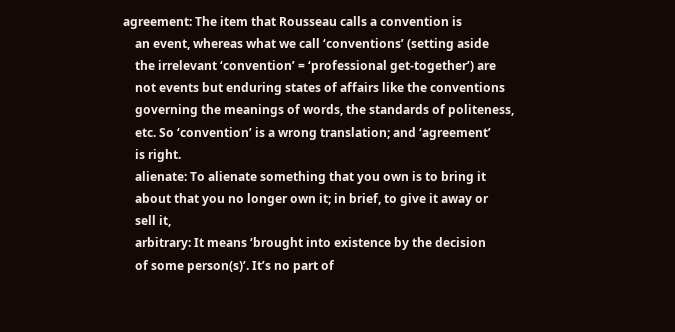agreement: The item that Rousseau calls a convention is
    an event, whereas what we call ‘conventions’ (setting aside
    the irrelevant ‘convention’ = ‘professional get-together’) are
    not events but enduring states of affairs like the conventions
    governing the meanings of words, the standards of politeness,
    etc. So ‘convention’ is a wrong translation; and ‘agreement’
    is right.
    alienate: To alienate something that you own is to bring it
    about that you no longer own it; in brief, to give it away or
    sell it,
    arbitrary: It means ‘brought into existence by the decision
    of some person(s)’. It’s no part of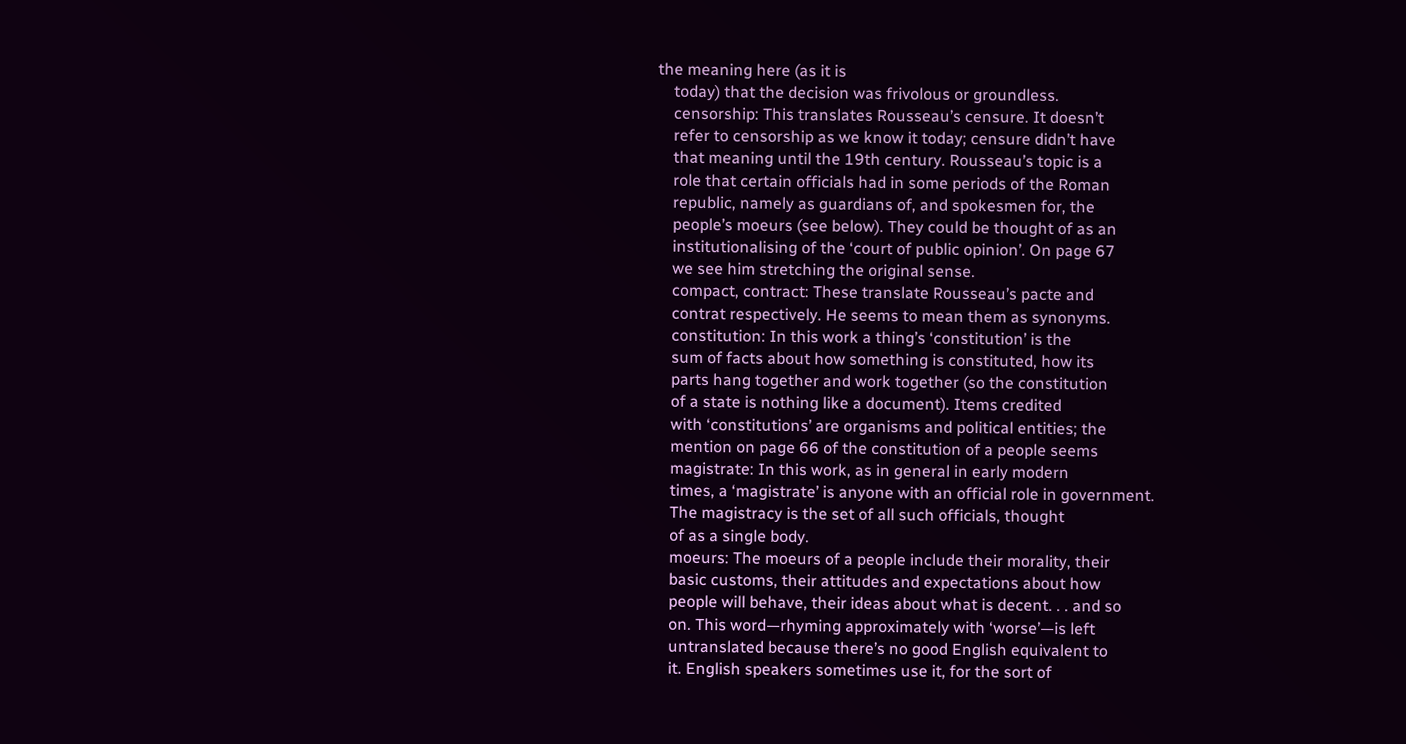the meaning here (as it is
    today) that the decision was frivolous or groundless.
    censorship: This translates Rousseau’s censure. It doesn’t
    refer to censorship as we know it today; censure didn’t have
    that meaning until the 19th century. Rousseau’s topic is a
    role that certain officials had in some periods of the Roman
    republic, namely as guardians of, and spokesmen for, the
    people’s moeurs (see below). They could be thought of as an
    institutionalising of the ‘court of public opinion’. On page 67
    we see him stretching the original sense.
    compact, contract: These translate Rousseau’s pacte and
    contrat respectively. He seems to mean them as synonyms.
    constitution: In this work a thing’s ‘constitution’ is the
    sum of facts about how something is constituted, how its
    parts hang together and work together (so the constitution
    of a state is nothing like a document). Items credited
    with ‘constitutions’ are organisms and political entities; the
    mention on page 66 of the constitution of a people seems
    magistrate: In this work, as in general in early modern
    times, a ‘magistrate’ is anyone with an official role in government.
    The magistracy is the set of all such officials, thought
    of as a single body.
    moeurs: The moeurs of a people include their morality, their
    basic customs, their attitudes and expectations about how
    people will behave, their ideas about what is decent. . . and so
    on. This word—rhyming approximately with ‘worse’—is left
    untranslated because there’s no good English equivalent to
    it. English speakers sometimes use it, for the sort of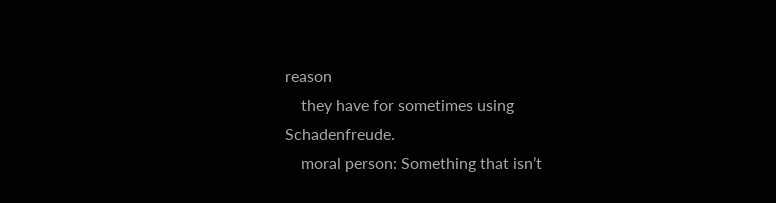reason
    they have for sometimes using Schadenfreude.
    moral person: Something that isn’t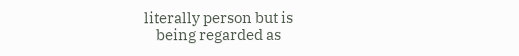literally person but is
    being regarded as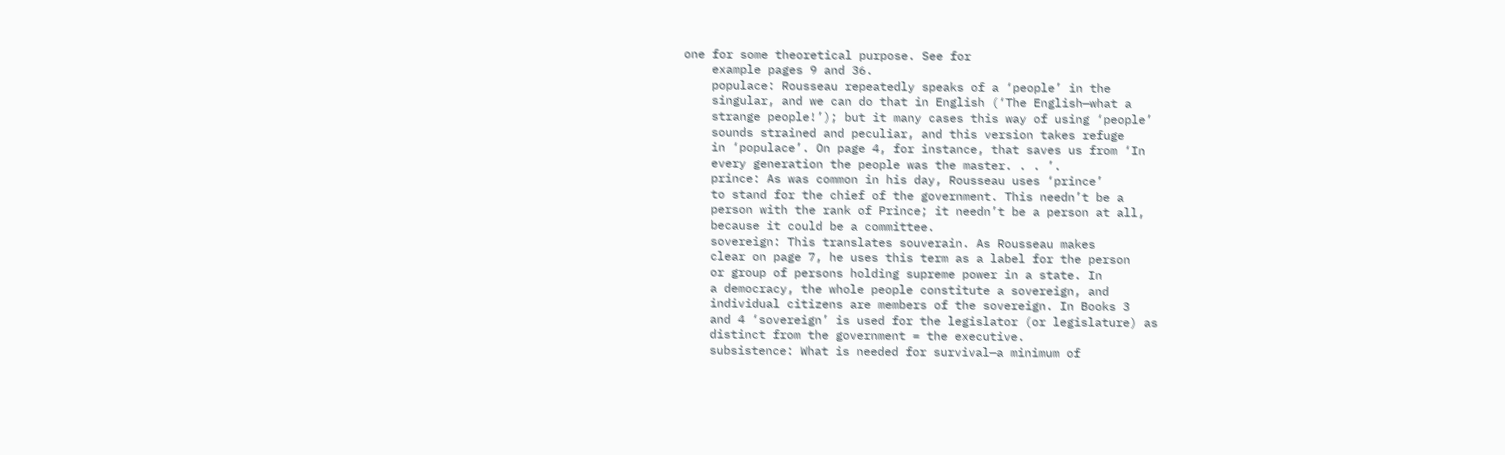one for some theoretical purpose. See for
    example pages 9 and 36.
    populace: Rousseau repeatedly speaks of a ‘people’ in the
    singular, and we can do that in English (‘The English—what a
    strange people!’); but it many cases this way of using ‘people’
    sounds strained and peculiar, and this version takes refuge
    in ‘populace’. On page 4, for instance, that saves us from ‘In
    every generation the people was the master. . . ’.
    prince: As was common in his day, Rousseau uses ‘prince’
    to stand for the chief of the government. This needn’t be a
    person with the rank of Prince; it needn’t be a person at all,
    because it could be a committee.
    sovereign: This translates souverain. As Rousseau makes
    clear on page 7, he uses this term as a label for the person
    or group of persons holding supreme power in a state. In
    a democracy, the whole people constitute a sovereign, and
    individual citizens are members of the sovereign. In Books 3
    and 4 ‘sovereign’ is used for the legislator (or legislature) as
    distinct from the government = the executive.
    subsistence: What is needed for survival—a minimum of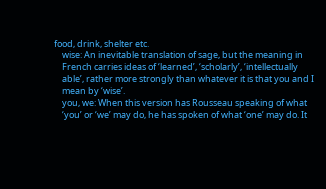food, drink, shelter etc.
    wise: An inevitable translation of sage, but the meaning in
    French carries ideas of ‘learned’, ‘scholarly’, ‘intellectually
    able’, rather more strongly than whatever it is that you and I
    mean by ‘wise’.
    you, we: When this version has Rousseau speaking of what
    ‘you’ or ‘we’ may do, he has spoken of what ‘one’ may do. It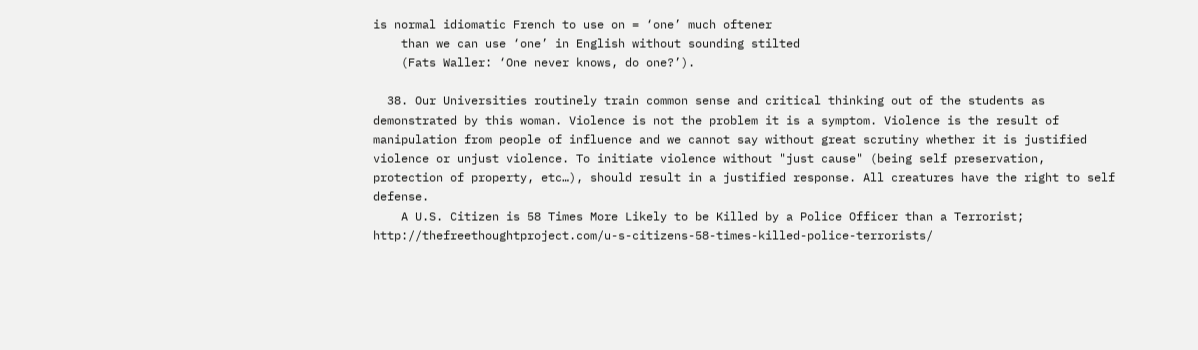is normal idiomatic French to use on = ‘one’ much oftener
    than we can use ‘one’ in English without sounding stilted
    (Fats Waller: ‘One never knows, do one?’).

  38. Our Universities routinely train common sense and critical thinking out of the students as demonstrated by this woman. Violence is not the problem it is a symptom. Violence is the result of manipulation from people of influence and we cannot say without great scrutiny whether it is justified violence or unjust violence. To initiate violence without "just cause" (being self preservation, protection of property, etc…), should result in a justified response. All creatures have the right to self defense.
    A U.S. Citizen is 58 Times More Likely to be Killed by a Police Officer than a Terrorist; http://thefreethoughtproject.com/u-s-citizens-58-times-killed-police-terrorists/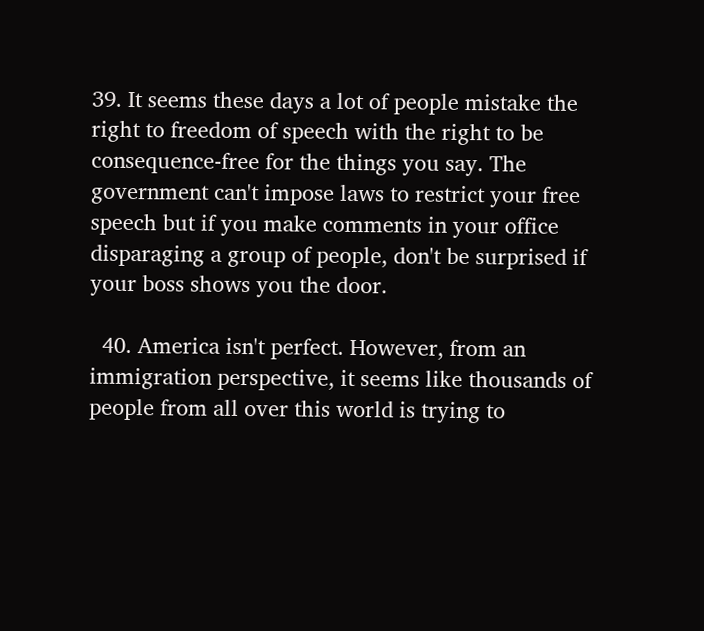39. It seems these days a lot of people mistake the right to freedom of speech with the right to be consequence-free for the things you say. The government can't impose laws to restrict your free speech but if you make comments in your office disparaging a group of people, don't be surprised if your boss shows you the door.

  40. America isn't perfect. However, from an immigration perspective, it seems like thousands of people from all over this world is trying to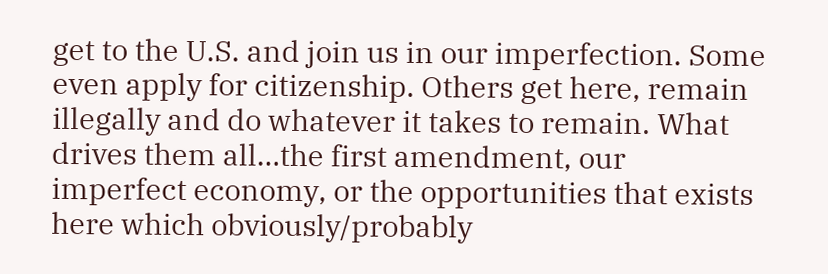get to the U.S. and join us in our imperfection. Some even apply for citizenship. Others get here, remain illegally and do whatever it takes to remain. What drives them all…the first amendment, our imperfect economy, or the opportunities that exists here which obviously/probably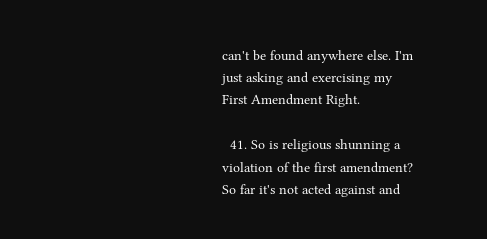can't be found anywhere else. I'm just asking and exercising my First Amendment Right.

  41. So is religious shunning a violation of the first amendment? So far it's not acted against and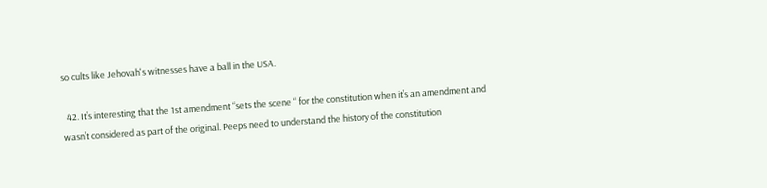so cults like Jehovah's witnesses have a ball in the USA.

  42. It’s interesting that the 1st amendment “sets the scene “ for the constitution when it’s an amendment and wasn’t considered as part of the original. Peeps need to understand the history of the constitution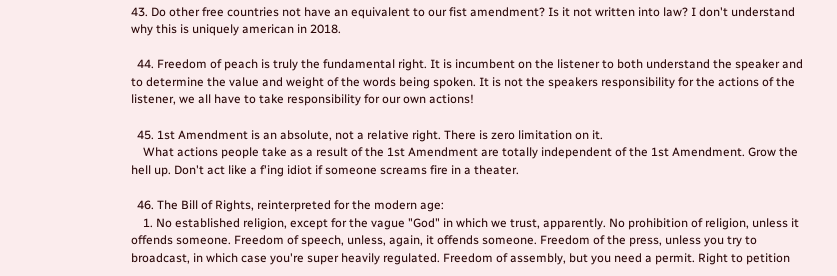43. Do other free countries not have an equivalent to our fist amendment? Is it not written into law? I don't understand why this is uniquely american in 2018.

  44. Freedom of peach is truly the fundamental right. It is incumbent on the listener to both understand the speaker and to determine the value and weight of the words being spoken. It is not the speakers responsibility for the actions of the listener, we all have to take responsibility for our own actions!

  45. 1st Amendment is an absolute, not a relative right. There is zero limitation on it.
    What actions people take as a result of the 1st Amendment are totally independent of the 1st Amendment. Grow the hell up. Don't act like a f'ing idiot if someone screams fire in a theater.

  46. The Bill of Rights, reinterpreted for the modern age:
    1. No established religion, except for the vague "God" in which we trust, apparently. No prohibition of religion, unless it offends someone. Freedom of speech, unless, again, it offends someone. Freedom of the press, unless you try to broadcast, in which case you're super heavily regulated. Freedom of assembly, but you need a permit. Right to petition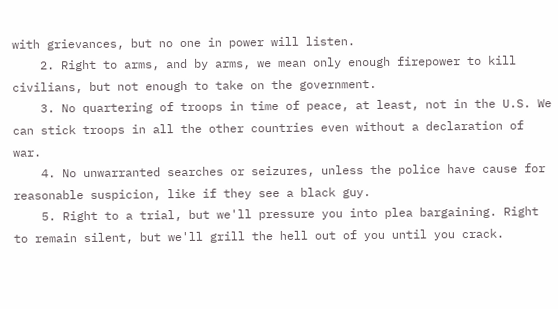with grievances, but no one in power will listen.
    2. Right to arms, and by arms, we mean only enough firepower to kill civilians, but not enough to take on the government.
    3. No quartering of troops in time of peace, at least, not in the U.S. We can stick troops in all the other countries even without a declaration of war.
    4. No unwarranted searches or seizures, unless the police have cause for reasonable suspicion, like if they see a black guy.
    5. Right to a trial, but we'll pressure you into plea bargaining. Right to remain silent, but we'll grill the hell out of you until you crack.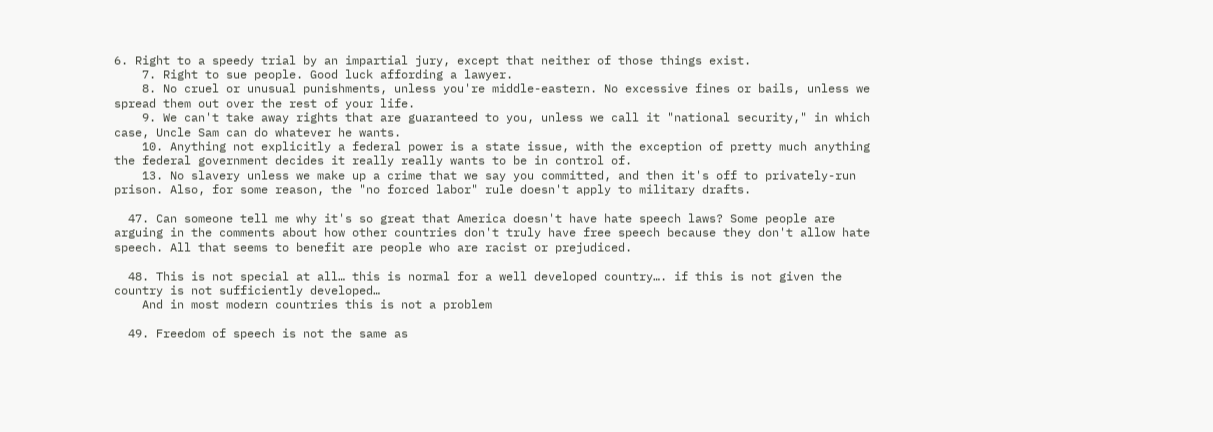6. Right to a speedy trial by an impartial jury, except that neither of those things exist.
    7. Right to sue people. Good luck affording a lawyer.
    8. No cruel or unusual punishments, unless you're middle-eastern. No excessive fines or bails, unless we spread them out over the rest of your life.
    9. We can't take away rights that are guaranteed to you, unless we call it "national security," in which case, Uncle Sam can do whatever he wants.
    10. Anything not explicitly a federal power is a state issue, with the exception of pretty much anything the federal government decides it really really wants to be in control of.
    13. No slavery unless we make up a crime that we say you committed, and then it's off to privately-run prison. Also, for some reason, the "no forced labor" rule doesn't apply to military drafts.

  47. Can someone tell me why it's so great that America doesn't have hate speech laws? Some people are arguing in the comments about how other countries don't truly have free speech because they don't allow hate speech. All that seems to benefit are people who are racist or prejudiced.

  48. This is not special at all… this is normal for a well developed country…. if this is not given the country is not sufficiently developed…
    And in most modern countries this is not a problem

  49. Freedom of speech is not the same as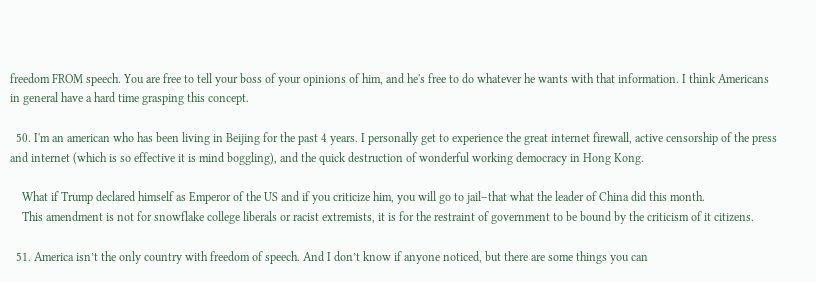freedom FROM speech. You are free to tell your boss of your opinions of him, and he's free to do whatever he wants with that information. I think Americans in general have a hard time grasping this concept.

  50. I'm an american who has been living in Beijing for the past 4 years. I personally get to experience the great internet firewall, active censorship of the press and internet (which is so effective it is mind boggling), and the quick destruction of wonderful working democracy in Hong Kong.

    What if Trump declared himself as Emperor of the US and if you criticize him, you will go to jail–that what the leader of China did this month.
    This amendment is not for snowflake college liberals or racist extremists, it is for the restraint of government to be bound by the criticism of it citizens.

  51. America isn’t the only country with freedom of speech. And I don’t know if anyone noticed, but there are some things you can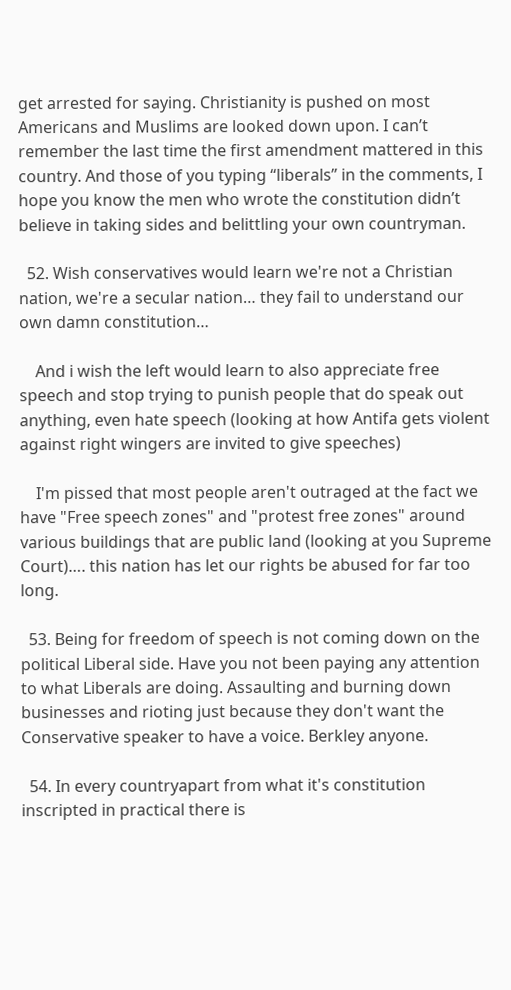get arrested for saying. Christianity is pushed on most Americans and Muslims are looked down upon. I can’t remember the last time the first amendment mattered in this country. And those of you typing “liberals” in the comments, I hope you know the men who wrote the constitution didn’t believe in taking sides and belittling your own countryman.

  52. Wish conservatives would learn we're not a Christian nation, we're a secular nation… they fail to understand our own damn constitution…

    And i wish the left would learn to also appreciate free speech and stop trying to punish people that do speak out anything, even hate speech (looking at how Antifa gets violent against right wingers are invited to give speeches)

    I'm pissed that most people aren't outraged at the fact we have "Free speech zones" and "protest free zones" around various buildings that are public land (looking at you Supreme Court)…. this nation has let our rights be abused for far too long.

  53. Being for freedom of speech is not coming down on the political Liberal side. Have you not been paying any attention to what Liberals are doing. Assaulting and burning down businesses and rioting just because they don't want the Conservative speaker to have a voice. Berkley anyone.

  54. In every countryapart from what it's constitution inscripted in practical there is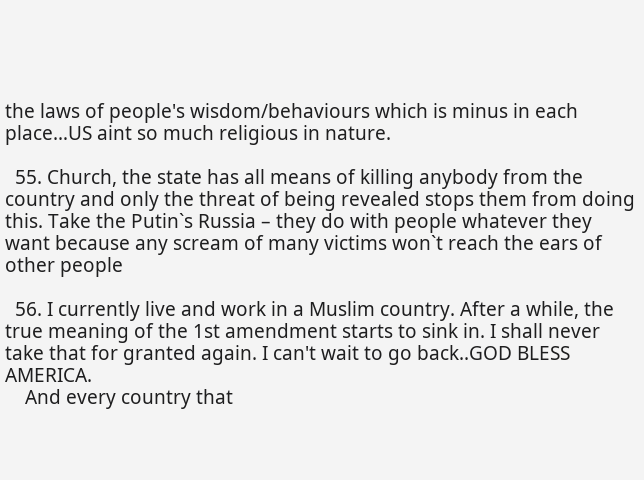the laws of people's wisdom/behaviours which is minus in each place…US aint so much religious in nature.

  55. Church, the state has all means of killing anybody from the country and only the threat of being revealed stops them from doing this. Take the Putin`s Russia – they do with people whatever they want because any scream of many victims won`t reach the ears of other people

  56. I currently live and work in a Muslim country. After a while, the true meaning of the 1st amendment starts to sink in. I shall never take that for granted again. I can't wait to go back..GOD BLESS AMERICA.
    And every country that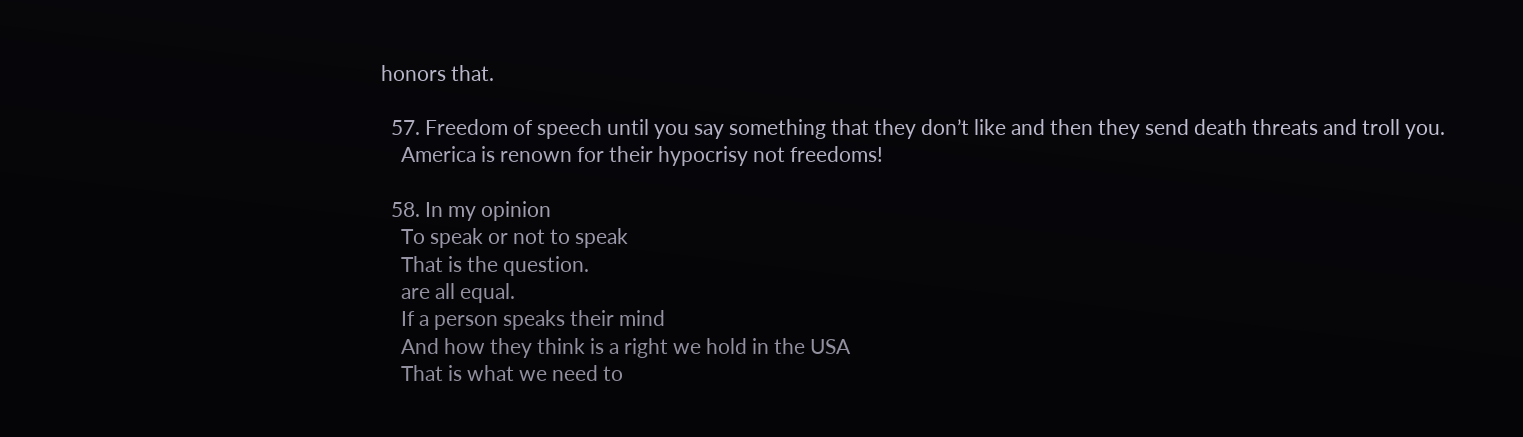honors that.

  57. Freedom of speech until you say something that they don’t like and then they send death threats and troll you.
    America is renown for their hypocrisy not freedoms!

  58. In my opinion
    To speak or not to speak
    That is the question.
    are all equal.
    If a person speaks their mind
    And how they think is a right we hold in the USA
    That is what we need to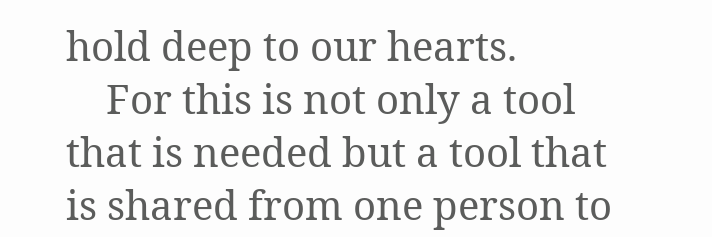hold deep to our hearts.
    For this is not only a tool that is needed but a tool that is shared from one person to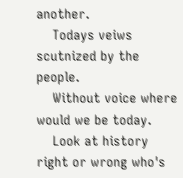another.
    Todays veiws scutnized by the people.
    Without voice where would we be today.
    Look at history right or wrong who's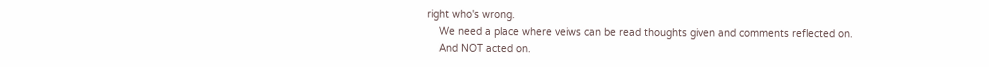right who's wrong.
    We need a place where veiws can be read thoughts given and comments reflected on.
    And NOT acted on.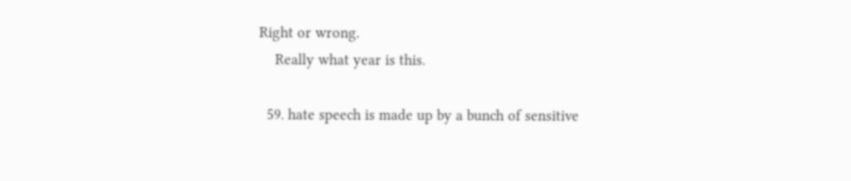Right or wrong.
    Really what year is this.

  59. hate speech is made up by a bunch of sensitive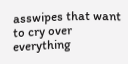asswipes that want to cry over everything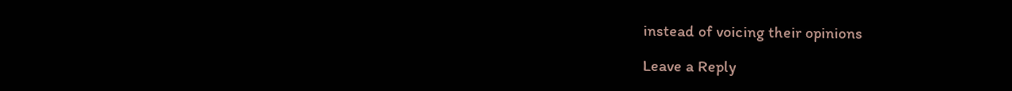instead of voicing their opinions

Leave a Reply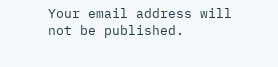Your email address will not be published.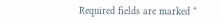Required fields are marked *